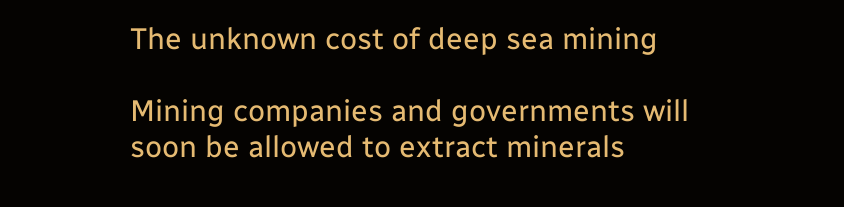The unknown cost of deep sea mining

Mining companies and governments will soon be allowed to extract minerals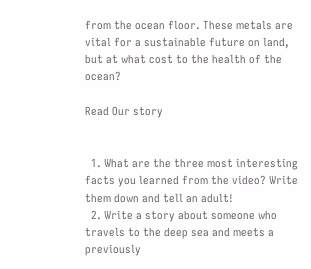from the ocean floor. These metals are vital for a sustainable future on land, but at what cost to the health of the ocean?

Read Our story


  1. What are the three most interesting facts you learned from the video? Write them down and tell an adult!
  2. Write a story about someone who travels to the deep sea and meets a previously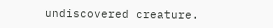undiscovered creature.